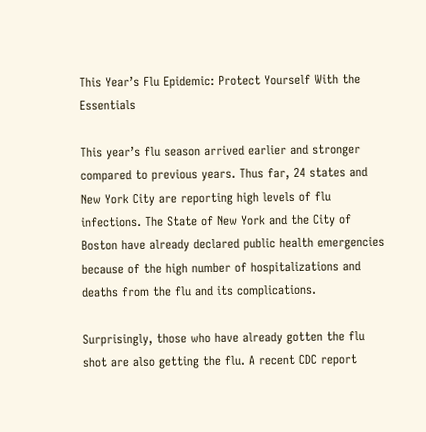This Year’s Flu Epidemic: Protect Yourself With the Essentials

This year’s flu season arrived earlier and stronger compared to previous years. Thus far, 24 states and New York City are reporting high levels of flu infections. The State of New York and the City of Boston have already declared public health emergencies because of the high number of hospitalizations and deaths from the flu and its complications.

Surprisingly, those who have already gotten the flu shot are also getting the flu. A recent CDC report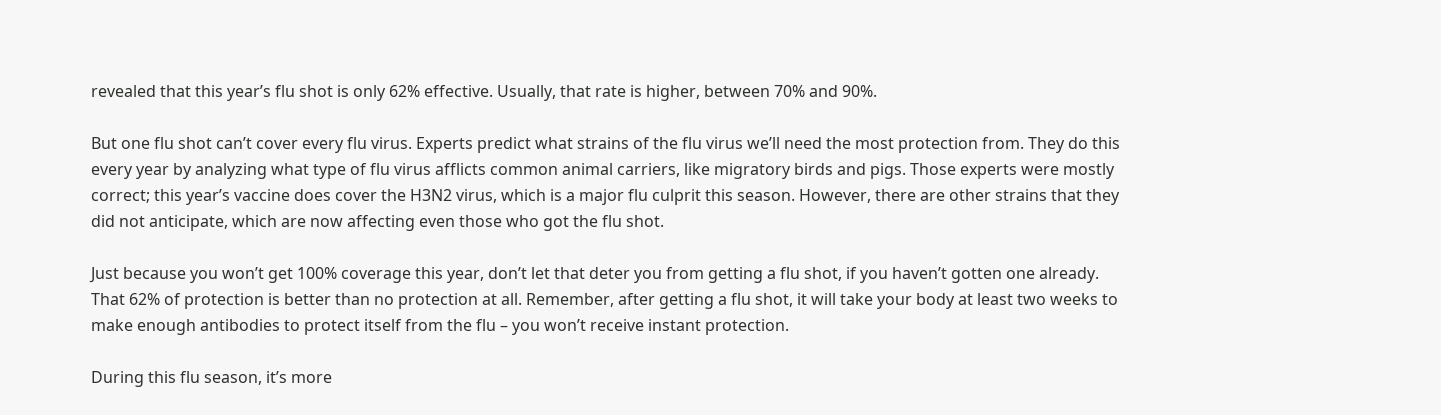revealed that this year’s flu shot is only 62% effective. Usually, that rate is higher, between 70% and 90%.

But one flu shot can’t cover every flu virus. Experts predict what strains of the flu virus we’ll need the most protection from. They do this every year by analyzing what type of flu virus afflicts common animal carriers, like migratory birds and pigs. Those experts were mostly correct; this year’s vaccine does cover the H3N2 virus, which is a major flu culprit this season. However, there are other strains that they did not anticipate, which are now affecting even those who got the flu shot.

Just because you won’t get 100% coverage this year, don’t let that deter you from getting a flu shot, if you haven’t gotten one already. That 62% of protection is better than no protection at all. Remember, after getting a flu shot, it will take your body at least two weeks to make enough antibodies to protect itself from the flu – you won’t receive instant protection.

During this flu season, it’s more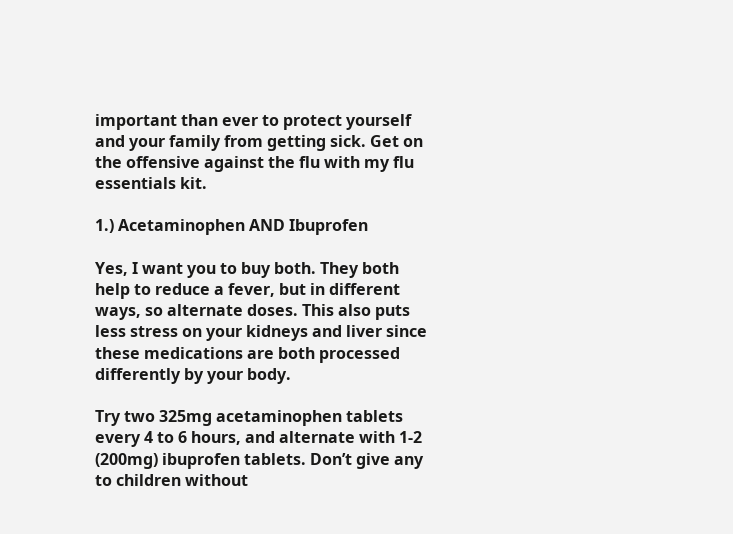important than ever to protect yourself and your family from getting sick. Get on the offensive against the flu with my flu essentials kit.

1.) Acetaminophen AND Ibuprofen

Yes, I want you to buy both. They both help to reduce a fever, but in different ways, so alternate doses. This also puts less stress on your kidneys and liver since these medications are both processed differently by your body.

Try two 325mg acetaminophen tablets every 4 to 6 hours, and alternate with 1-2 (200mg) ibuprofen tablets. Don’t give any to children without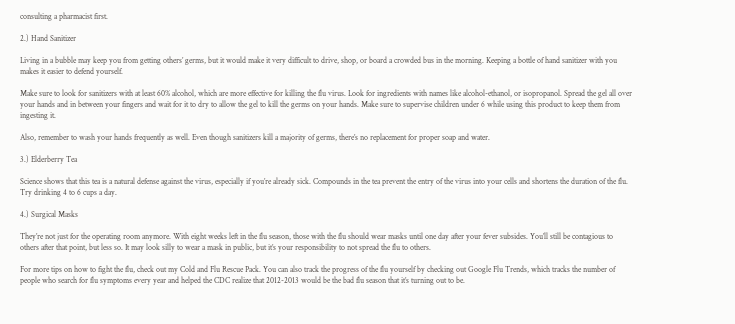consulting a pharmacist first.

2.) Hand Sanitizer

Living in a bubble may keep you from getting others’ germs, but it would make it very difficult to drive, shop, or board a crowded bus in the morning. Keeping a bottle of hand sanitizer with you makes it easier to defend yourself.

Make sure to look for sanitizers with at least 60% alcohol, which are more effective for killing the flu virus. Look for ingredients with names like alcohol-ethanol, or isopropanol. Spread the gel all over your hands and in between your fingers and wait for it to dry to allow the gel to kill the germs on your hands. Make sure to supervise children under 6 while using this product to keep them from ingesting it.

Also, remember to wash your hands frequently as well. Even though sanitizers kill a majority of germs, there’s no replacement for proper soap and water.

3.) Elderberry Tea

Science shows that this tea is a natural defense against the virus, especially if you’re already sick. Compounds in the tea prevent the entry of the virus into your cells and shortens the duration of the flu. Try drinking 4 to 6 cups a day.

4.) Surgical Masks

They’re not just for the operating room anymore. With eight weeks left in the flu season, those with the flu should wear masks until one day after your fever subsides. You’ll still be contagious to others after that point, but less so. It may look silly to wear a mask in public, but it’s your responsibility to not spread the flu to others.

For more tips on how to fight the flu, check out my Cold and Flu Rescue Pack. You can also track the progress of the flu yourself by checking out Google Flu Trends, which tracks the number of people who search for flu symptoms every year and helped the CDC realize that 2012-2013 would be the bad flu season that it’s turning out to be.